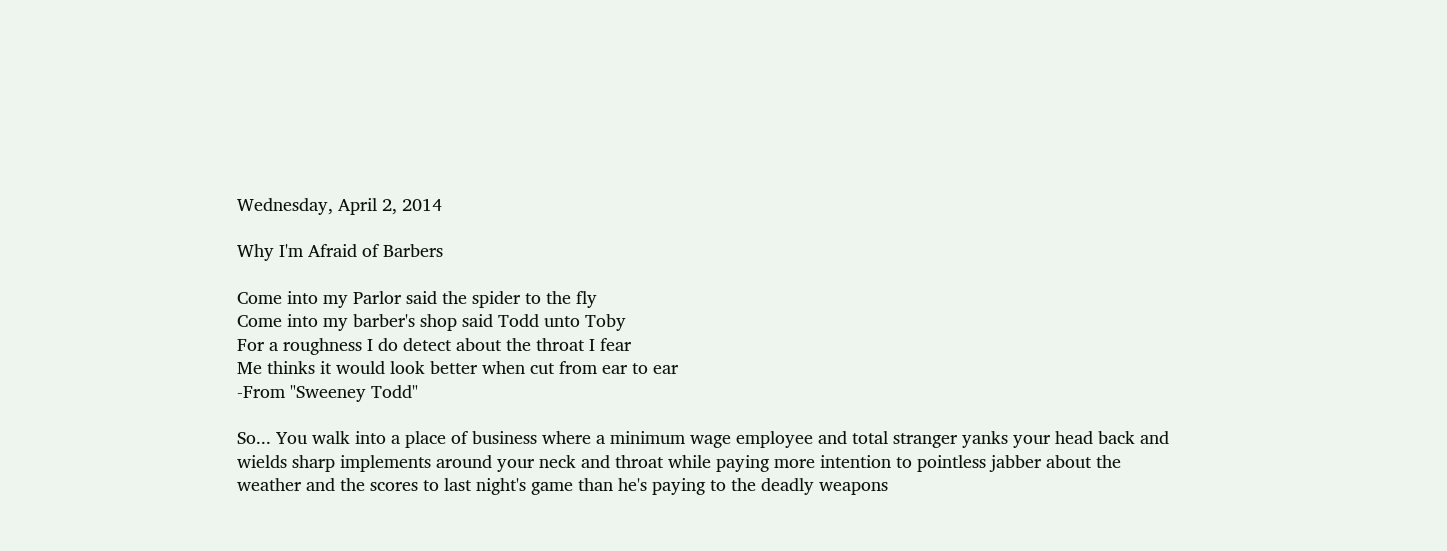Wednesday, April 2, 2014

Why I'm Afraid of Barbers

Come into my Parlor said the spider to the fly
Come into my barber's shop said Todd unto Toby
For a roughness I do detect about the throat I fear
Me thinks it would look better when cut from ear to ear
-From "Sweeney Todd"

So... You walk into a place of business where a minimum wage employee and total stranger yanks your head back and wields sharp implements around your neck and throat while paying more intention to pointless jabber about the weather and the scores to last night's game than he's paying to the deadly weapons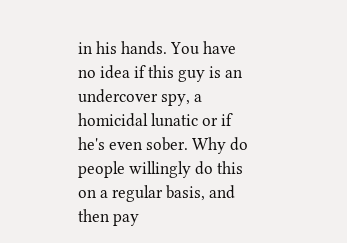in his hands. You have no idea if this guy is an undercover spy, a homicidal lunatic or if he's even sober. Why do people willingly do this on a regular basis, and then pay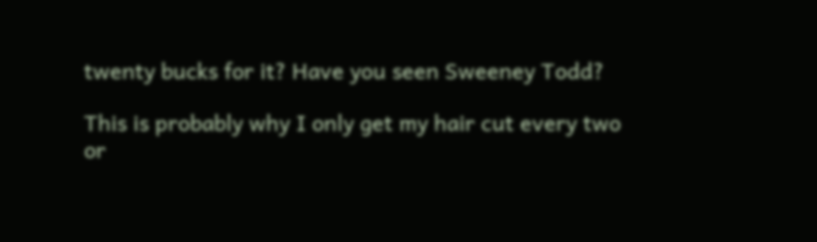twenty bucks for it? Have you seen Sweeney Todd?

This is probably why I only get my hair cut every two or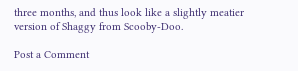three months, and thus look like a slightly meatier version of Shaggy from Scooby-Doo.

Post a Comment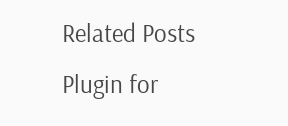Related Posts Plugin for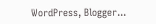WordPress, Blogger...